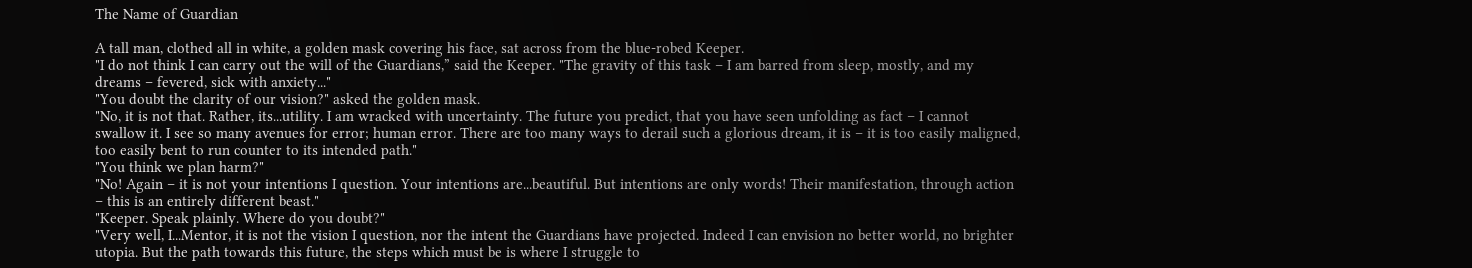The Name of Guardian

A tall man, clothed all in white, a golden mask covering his face, sat across from the blue-robed Keeper.
"I do not think I can carry out the will of the Guardians,” said the Keeper. "The gravity of this task – I am barred from sleep, mostly, and my dreams – fevered, sick with anxiety..."
"You doubt the clarity of our vision?" asked the golden mask.
"No, it is not that. Rather, its...utility. I am wracked with uncertainty. The future you predict, that you have seen unfolding as fact – I cannot swallow it. I see so many avenues for error; human error. There are too many ways to derail such a glorious dream, it is – it is too easily maligned, too easily bent to run counter to its intended path."
"You think we plan harm?"
"No! Again – it is not your intentions I question. Your intentions are...beautiful. But intentions are only words! Their manifestation, through action – this is an entirely different beast."
"Keeper. Speak plainly. Where do you doubt?"
"Very well, I...Mentor, it is not the vision I question, nor the intent the Guardians have projected. Indeed I can envision no better world, no brighter utopia. But the path towards this future, the steps which must be is where I struggle to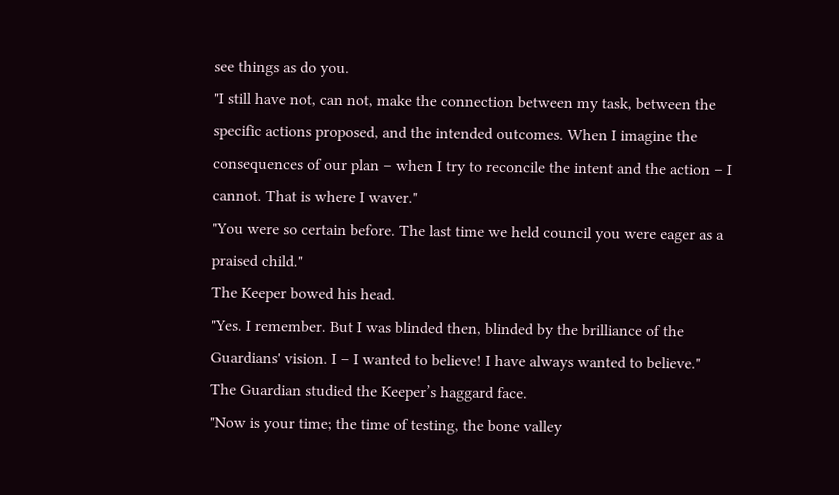see things as do you.
"I still have not, can not, make the connection between my task, between the specific actions proposed, and the intended outcomes. When I imagine the consequences of our plan – when I try to reconcile the intent and the action – I cannot. That is where I waver."
"You were so certain before. The last time we held council you were eager as a praised child."
The Keeper bowed his head.
"Yes. I remember. But I was blinded then, blinded by the brilliance of the Guardians' vision. I – I wanted to believe! I have always wanted to believe."
The Guardian studied the Keeper’s haggard face.
"Now is your time; the time of testing, the bone valley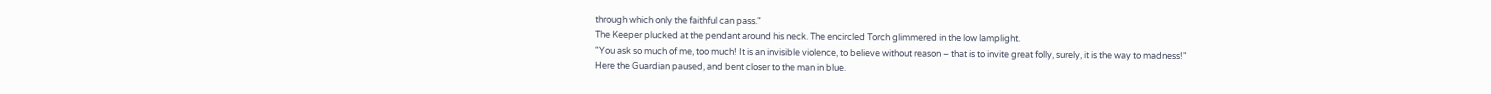through which only the faithful can pass."
The Keeper plucked at the pendant around his neck. The encircled Torch glimmered in the low lamplight.
"You ask so much of me, too much! It is an invisible violence, to believe without reason – that is to invite great folly, surely, it is the way to madness!"
Here the Guardian paused, and bent closer to the man in blue.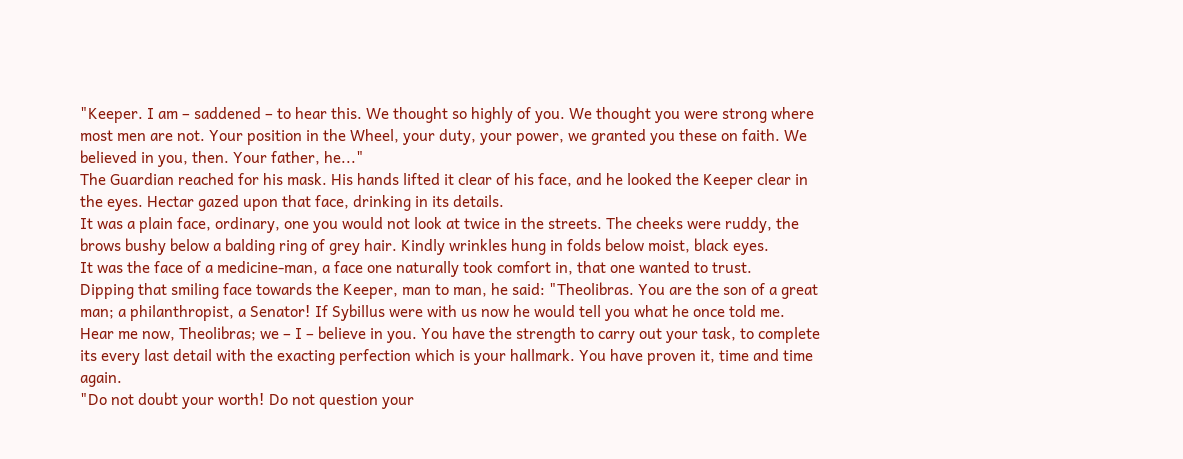"Keeper. I am – saddened – to hear this. We thought so highly of you. We thought you were strong where most men are not. Your position in the Wheel, your duty, your power, we granted you these on faith. We believed in you, then. Your father, he..."
The Guardian reached for his mask. His hands lifted it clear of his face, and he looked the Keeper clear in the eyes. Hectar gazed upon that face, drinking in its details.
It was a plain face, ordinary, one you would not look at twice in the streets. The cheeks were ruddy, the brows bushy below a balding ring of grey hair. Kindly wrinkles hung in folds below moist, black eyes.
It was the face of a medicine-man, a face one naturally took comfort in, that one wanted to trust.
Dipping that smiling face towards the Keeper, man to man, he said: "Theolibras. You are the son of a great man; a philanthropist, a Senator! If Sybillus were with us now he would tell you what he once told me. Hear me now, Theolibras; we – I – believe in you. You have the strength to carry out your task, to complete its every last detail with the exacting perfection which is your hallmark. You have proven it, time and time again.
"Do not doubt your worth! Do not question your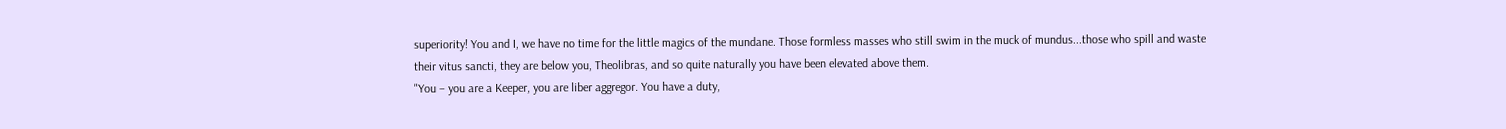superiority! You and I, we have no time for the little magics of the mundane. Those formless masses who still swim in the muck of mundus...those who spill and waste their vitus sancti, they are below you, Theolibras, and so quite naturally you have been elevated above them.
"You – you are a Keeper, you are liber aggregor. You have a duty,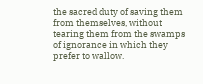the sacred duty of saving them from themselves, without tearing them from the swamps of ignorance in which they prefer to wallow.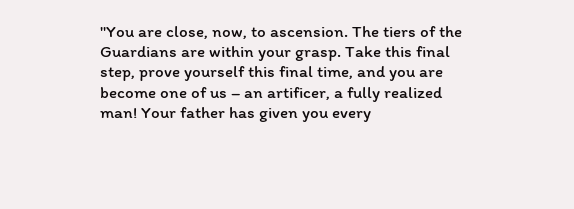"You are close, now, to ascension. The tiers of the Guardians are within your grasp. Take this final step, prove yourself this final time, and you are become one of us – an artificer, a fully realized man! Your father has given you every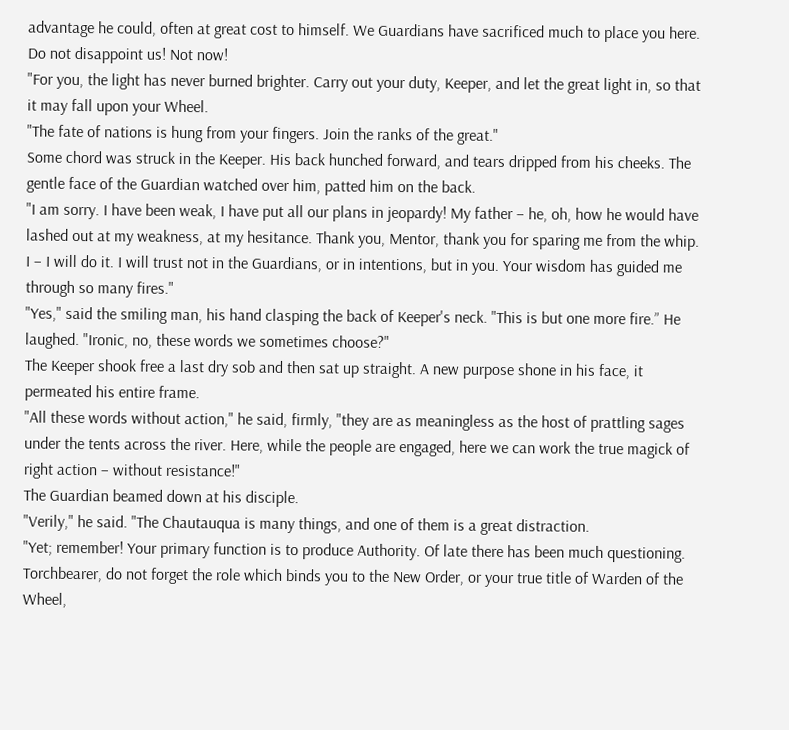advantage he could, often at great cost to himself. We Guardians have sacrificed much to place you here. Do not disappoint us! Not now!
"For you, the light has never burned brighter. Carry out your duty, Keeper, and let the great light in, so that it may fall upon your Wheel.
"The fate of nations is hung from your fingers. Join the ranks of the great."
Some chord was struck in the Keeper. His back hunched forward, and tears dripped from his cheeks. The gentle face of the Guardian watched over him, patted him on the back.
"I am sorry. I have been weak, I have put all our plans in jeopardy! My father – he, oh, how he would have lashed out at my weakness, at my hesitance. Thank you, Mentor, thank you for sparing me from the whip. I – I will do it. I will trust not in the Guardians, or in intentions, but in you. Your wisdom has guided me through so many fires."
"Yes," said the smiling man, his hand clasping the back of Keeper's neck. "This is but one more fire.” He laughed. "Ironic, no, these words we sometimes choose?"
The Keeper shook free a last dry sob and then sat up straight. A new purpose shone in his face, it permeated his entire frame.
"All these words without action," he said, firmly, "they are as meaningless as the host of prattling sages under the tents across the river. Here, while the people are engaged, here we can work the true magick of right action – without resistance!"
The Guardian beamed down at his disciple.
"Verily," he said. "The Chautauqua is many things, and one of them is a great distraction.
"Yet; remember! Your primary function is to produce Authority. Of late there has been much questioning. Torchbearer, do not forget the role which binds you to the New Order, or your true title of Warden of the Wheel,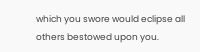which you swore would eclipse all others bestowed upon you.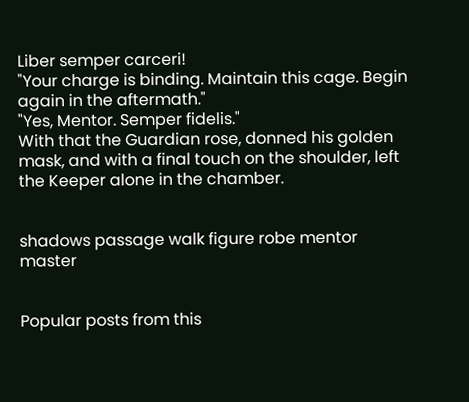Liber semper carceri!
"Your charge is binding. Maintain this cage. Begin again in the aftermath."
"Yes, Mentor. Semper fidelis."
With that the Guardian rose, donned his golden mask, and with a final touch on the shoulder, left the Keeper alone in the chamber.


shadows passage walk figure robe mentor master


Popular posts from this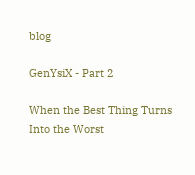blog

GenYsiX - Part 2

When the Best Thing Turns Into the Worst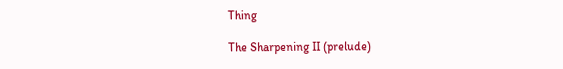Thing

The Sharpening II (prelude)